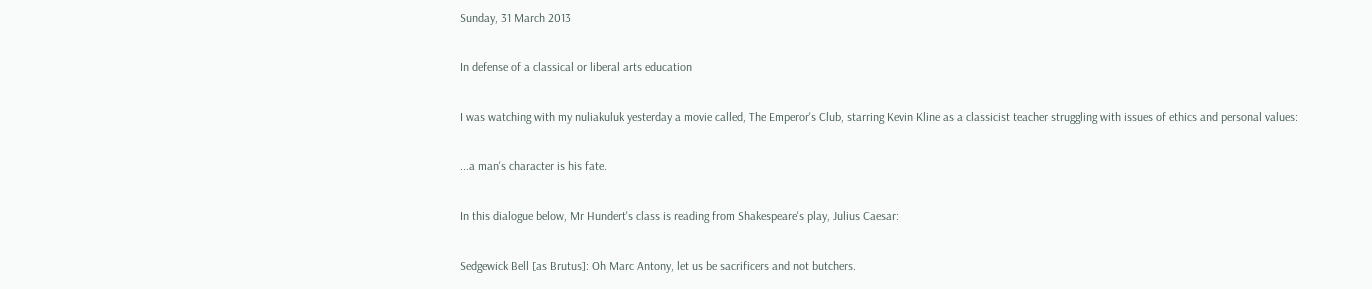Sunday, 31 March 2013

In defense of a classical or liberal arts education

I was watching with my nuliakuluk yesterday a movie called, The Emperor's Club, starring Kevin Kline as a classicist teacher struggling with issues of ethics and personal values:

...a man's character is his fate.

In this dialogue below, Mr Hundert's class is reading from Shakespeare's play, Julius Caesar:

Sedgewick Bell [as Brutus]: Oh Marc Antony, let us be sacrificers and not butchers.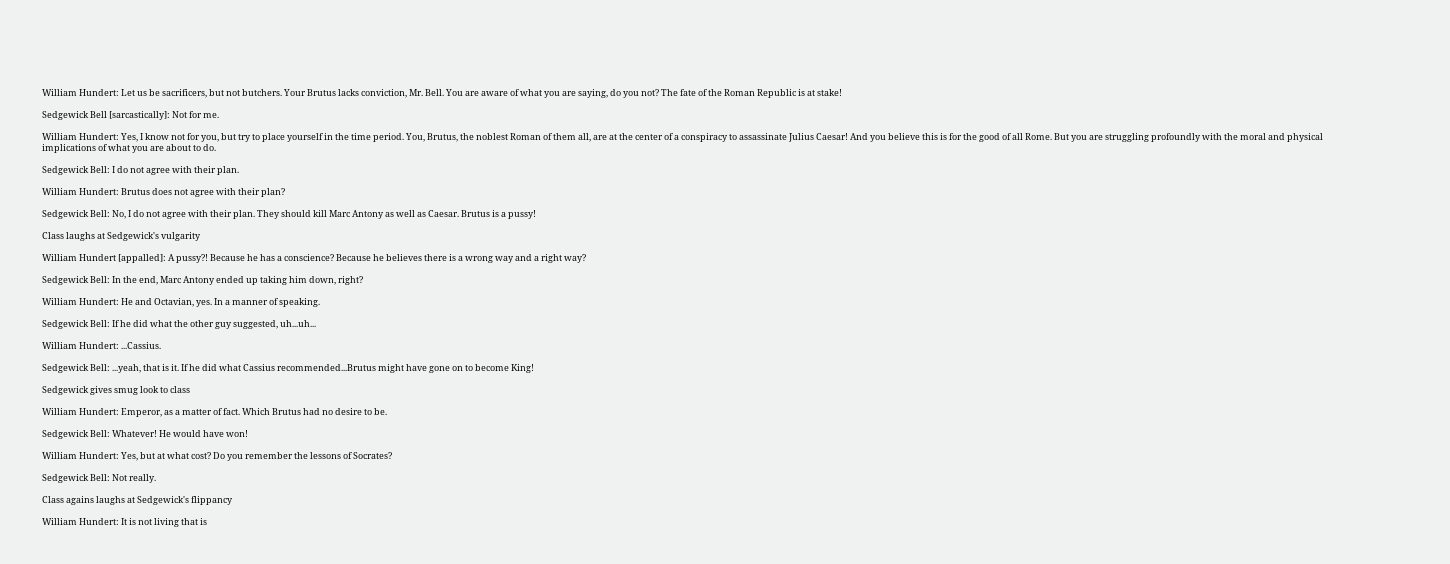William Hundert: Let us be sacrificers, but not butchers. Your Brutus lacks conviction, Mr. Bell. You are aware of what you are saying, do you not? The fate of the Roman Republic is at stake!

Sedgewick Bell [sarcastically]: Not for me.

William Hundert: Yes, I know not for you, but try to place yourself in the time period. You, Brutus, the noblest Roman of them all, are at the center of a conspiracy to assassinate Julius Caesar! And you believe this is for the good of all Rome. But you are struggling profoundly with the moral and physical implications of what you are about to do.

Sedgewick Bell: I do not agree with their plan.

William Hundert: Brutus does not agree with their plan?

Sedgewick Bell: No, I do not agree with their plan. They should kill Marc Antony as well as Caesar. Brutus is a pussy!

Class laughs at Sedgewick's vulgarity

William Hundert [appalled]: A pussy?! Because he has a conscience? Because he believes there is a wrong way and a right way?

Sedgewick Bell: In the end, Marc Antony ended up taking him down, right?

William Hundert: He and Octavian, yes. In a manner of speaking.

Sedgewick Bell: If he did what the other guy suggested, uh...uh...

William Hundert: ...Cassius.

Sedgewick Bell: ...yeah, that is it. If he did what Cassius recommended...Brutus might have gone on to become King!

Sedgewick gives smug look to class

William Hundert: Emperor, as a matter of fact. Which Brutus had no desire to be.

Sedgewick Bell: Whatever! He would have won!

William Hundert: Yes, but at what cost? Do you remember the lessons of Socrates?

Sedgewick Bell: Not really.

Class agains laughs at Sedgewick's flippancy

William Hundert: It is not living that is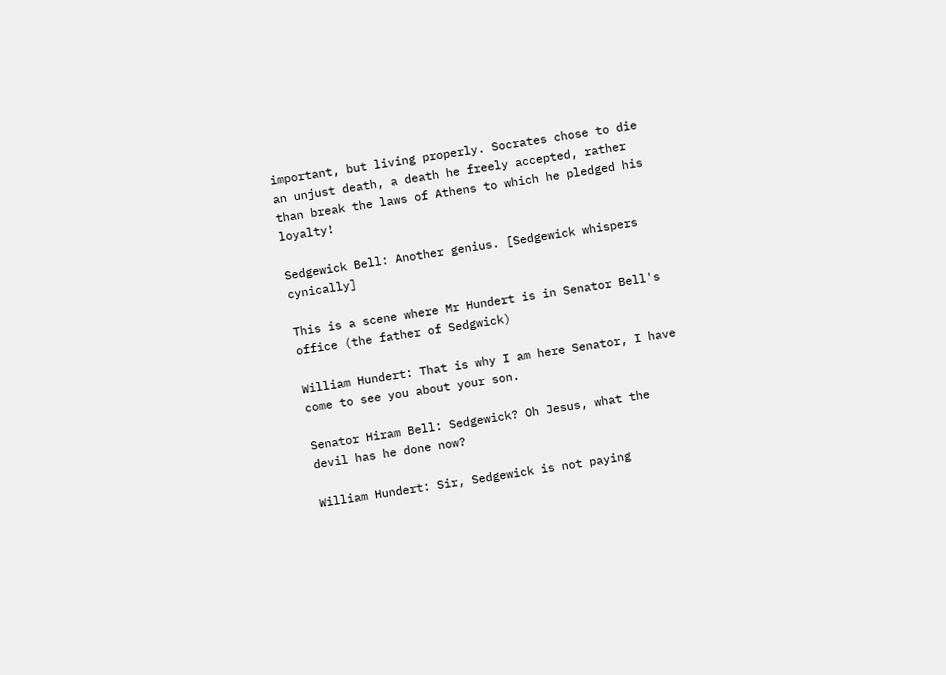important, but living properly. Socrates chose to die an unjust death, a death he freely accepted, rather than break the laws of Athens to which he pledged his loyalty!

Sedgewick Bell: Another genius. [Sedgewick whispers cynically]

This is a scene where Mr Hundert is in Senator Bell's office (the father of Sedgwick)

William Hundert: That is why I am here Senator, I have come to see you about your son.

Senator Hiram Bell: Sedgewick? Oh Jesus, what the devil has he done now?

William Hundert: Sir, Sedgewick is not paying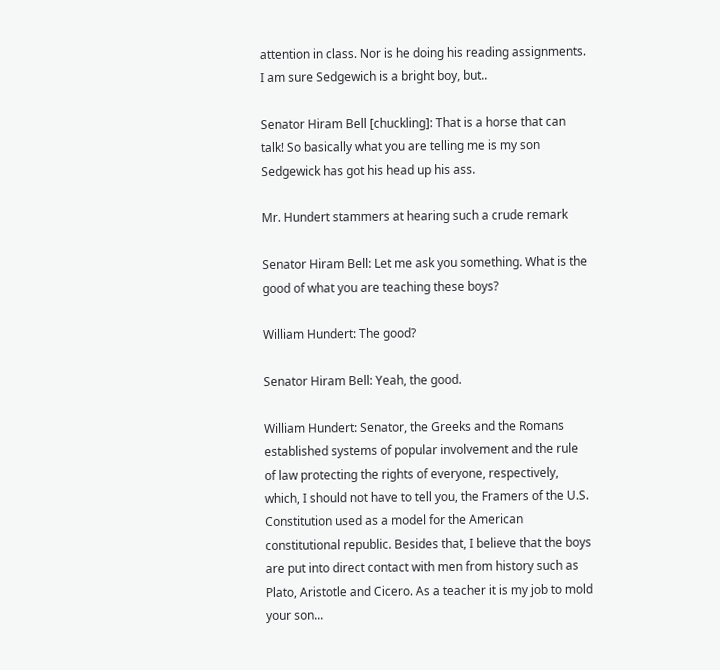attention in class. Nor is he doing his reading assignments. I am sure Sedgewich is a bright boy, but..

Senator Hiram Bell [chuckling]: That is a horse that can talk! So basically what you are telling me is my son Sedgewick has got his head up his ass.

Mr. Hundert stammers at hearing such a crude remark

Senator Hiram Bell: Let me ask you something. What is the good of what you are teaching these boys?

William Hundert: The good?

Senator Hiram Bell: Yeah, the good.

William Hundert: Senator, the Greeks and the Romans established systems of popular involvement and the rule of law protecting the rights of everyone, respectively, which, I should not have to tell you, the Framers of the U.S. Constitution used as a model for the American constitutional republic. Besides that, I believe that the boys are put into direct contact with men from history such as Plato, Aristotle and Cicero. As a teacher it is my job to mold your son...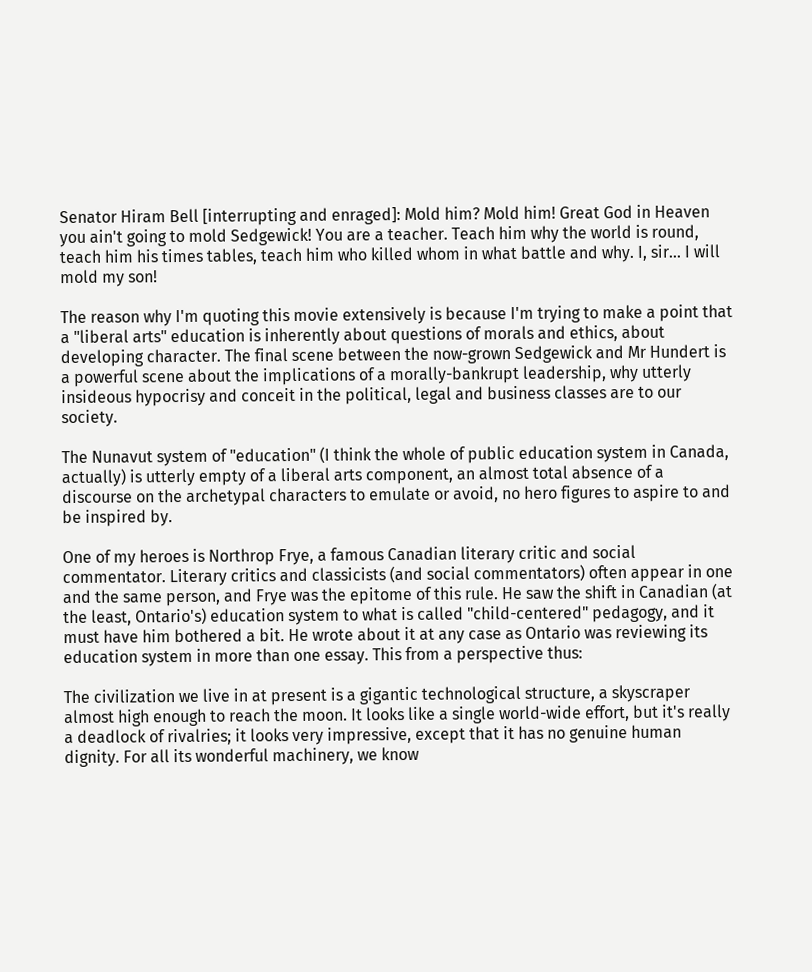Senator Hiram Bell [interrupting and enraged]: Mold him? Mold him! Great God in Heaven you ain't going to mold Sedgewick! You are a teacher. Teach him why the world is round, teach him his times tables, teach him who killed whom in what battle and why. I, sir... I will mold my son!

The reason why I'm quoting this movie extensively is because I'm trying to make a point that a "liberal arts" education is inherently about questions of morals and ethics, about developing character. The final scene between the now-grown Sedgewick and Mr Hundert is a powerful scene about the implications of a morally-bankrupt leadership, why utterly insideous hypocrisy and conceit in the political, legal and business classes are to our society.

The Nunavut system of "education" (I think the whole of public education system in Canada, actually) is utterly empty of a liberal arts component, an almost total absence of a discourse on the archetypal characters to emulate or avoid, no hero figures to aspire to and be inspired by.

One of my heroes is Northrop Frye, a famous Canadian literary critic and social commentator. Literary critics and classicists (and social commentators) often appear in one and the same person, and Frye was the epitome of this rule. He saw the shift in Canadian (at the least, Ontario's) education system to what is called "child-centered" pedagogy, and it must have him bothered a bit. He wrote about it at any case as Ontario was reviewing its education system in more than one essay. This from a perspective thus:

The civilization we live in at present is a gigantic technological structure, a skyscraper almost high enough to reach the moon. It looks like a single world-wide effort, but it's really a deadlock of rivalries; it looks very impressive, except that it has no genuine human dignity. For all its wonderful machinery, we know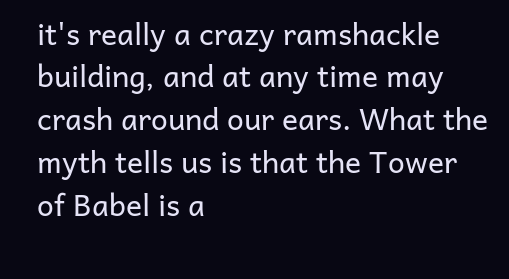it's really a crazy ramshackle building, and at any time may crash around our ears. What the myth tells us is that the Tower of Babel is a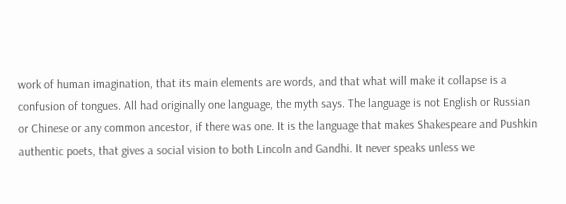work of human imagination, that its main elements are words, and that what will make it collapse is a confusion of tongues. All had originally one language, the myth says. The language is not English or Russian or Chinese or any common ancestor, if there was one. It is the language that makes Shakespeare and Pushkin authentic poets, that gives a social vision to both Lincoln and Gandhi. It never speaks unless we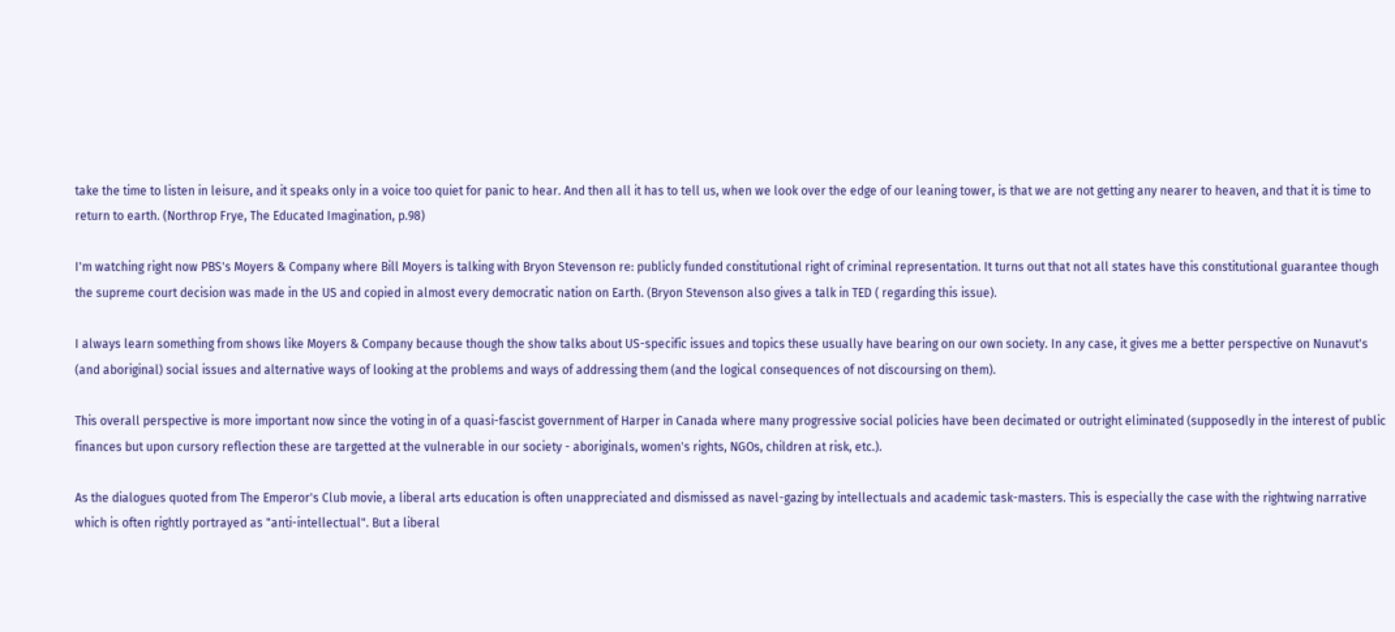take the time to listen in leisure, and it speaks only in a voice too quiet for panic to hear. And then all it has to tell us, when we look over the edge of our leaning tower, is that we are not getting any nearer to heaven, and that it is time to return to earth. (Northrop Frye, The Educated Imagination, p.98)

I'm watching right now PBS's Moyers & Company where Bill Moyers is talking with Bryon Stevenson re: publicly funded constitutional right of criminal representation. It turns out that not all states have this constitutional guarantee though the supreme court decision was made in the US and copied in almost every democratic nation on Earth. (Bryon Stevenson also gives a talk in TED ( regarding this issue).

I always learn something from shows like Moyers & Company because though the show talks about US-specific issues and topics these usually have bearing on our own society. In any case, it gives me a better perspective on Nunavut's (and aboriginal) social issues and alternative ways of looking at the problems and ways of addressing them (and the logical consequences of not discoursing on them).

This overall perspective is more important now since the voting in of a quasi-fascist government of Harper in Canada where many progressive social policies have been decimated or outright eliminated (supposedly in the interest of public finances but upon cursory reflection these are targetted at the vulnerable in our society - aboriginals, women's rights, NGOs, children at risk, etc.).

As the dialogues quoted from The Emperor's Club movie, a liberal arts education is often unappreciated and dismissed as navel-gazing by intellectuals and academic task-masters. This is especially the case with the rightwing narrative which is often rightly portrayed as "anti-intellectual". But a liberal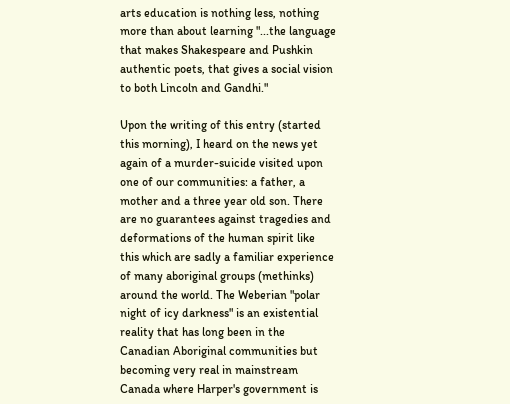arts education is nothing less, nothing more than about learning "...the language that makes Shakespeare and Pushkin authentic poets, that gives a social vision to both Lincoln and Gandhi."

Upon the writing of this entry (started this morning), I heard on the news yet again of a murder-suicide visited upon one of our communities: a father, a mother and a three year old son. There are no guarantees against tragedies and deformations of the human spirit like this which are sadly a familiar experience of many aboriginal groups (methinks) around the world. The Weberian "polar night of icy darkness" is an existential reality that has long been in the Canadian Aboriginal communities but becoming very real in mainstream Canada where Harper's government is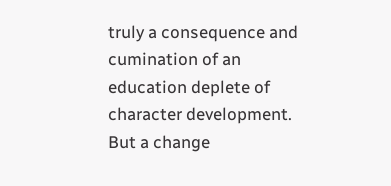truly a consequence and cumination of an education deplete of character development. But a change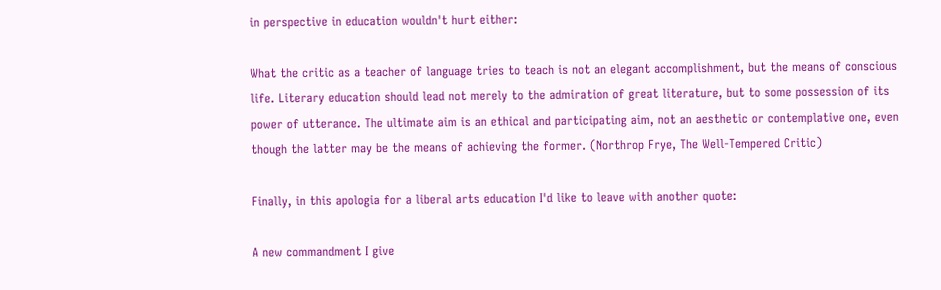in perspective in education wouldn't hurt either:

What the critic as a teacher of language tries to teach is not an elegant accomplishment, but the means of conscious life. Literary education should lead not merely to the admiration of great literature, but to some possession of its power of utterance. The ultimate aim is an ethical and participating aim, not an aesthetic or contemplative one, even though the latter may be the means of achieving the former. (Northrop Frye, The Well-Tempered Critic)

Finally, in this apologia for a liberal arts education I'd like to leave with another quote:

A new commandment I give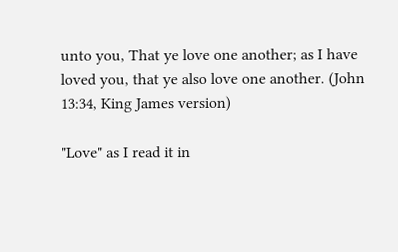unto you, That ye love one another; as I have loved you, that ye also love one another. (John 13:34, King James version)

"Love" as I read it in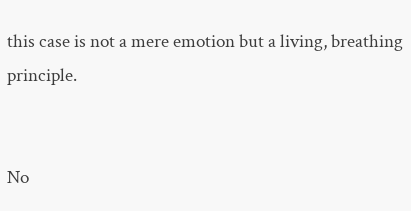this case is not a mere emotion but a living, breathing principle.


No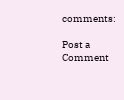comments:

Post a Comment